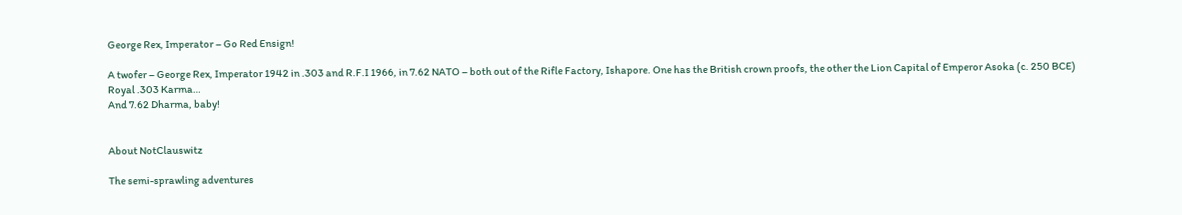George Rex, Imperator – Go Red Ensign!

A twofer – George Rex, Imperator 1942 in .303 and R.F.I 1966, in 7.62 NATO – both out of the Rifle Factory, Ishapore. One has the British crown proofs, the other the Lion Capital of Emperor Asoka (c. 250 BCE)
Royal .303 Karma…
And 7.62 Dharma, baby!


About NotClauswitz

The semi-sprawling adventures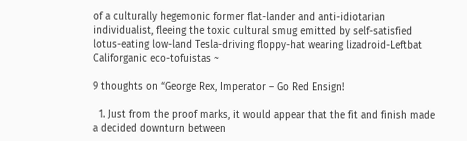of a culturally hegemonic former flat-lander and anti-idiotarian individualist, fleeing the toxic cultural smug emitted by self-satisfied lotus-eating low-land Tesla-driving floppy-hat wearing lizadroid-Leftbat Califorganic eco-tofuistas ~

9 thoughts on “George Rex, Imperator – Go Red Ensign!

  1. Just from the proof marks, it would appear that the fit and finish made a decided downturn between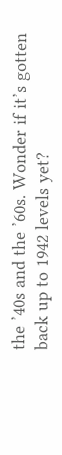the ’40s and the ’60s. Wonder if it’s gotten back up to 1942 levels yet?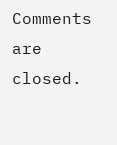Comments are closed.